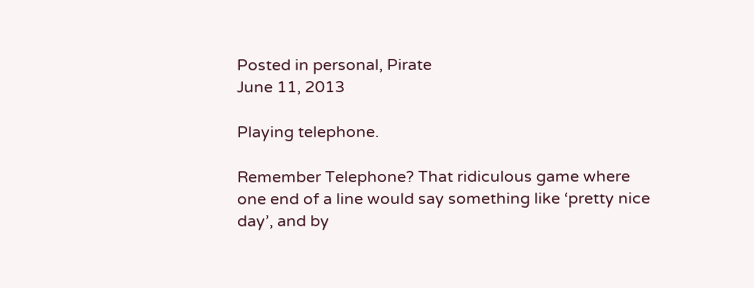Posted in personal, Pirate
June 11, 2013

Playing telephone.

Remember Telephone? That ridiculous game where one end of a line would say something like ‘pretty nice day’, and by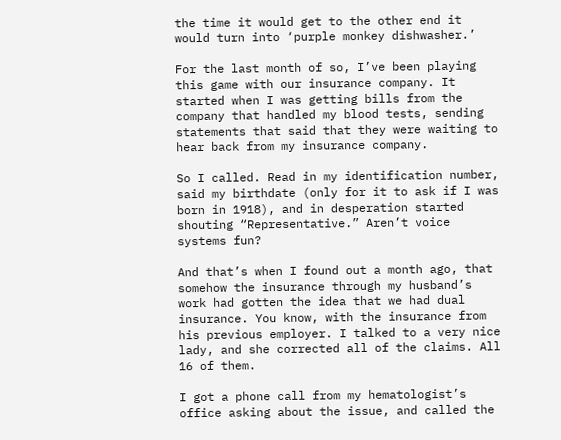the time it would get to the other end it would turn into ‘purple monkey dishwasher.’

For the last month of so, I’ve been playing this game with our insurance company. It started when I was getting bills from the company that handled my blood tests, sending statements that said that they were waiting to hear back from my insurance company.

So I called. Read in my identification number, said my birthdate (only for it to ask if I was born in 1918), and in desperation started shouting “Representative.” Aren’t voice systems fun?

And that’s when I found out a month ago, that somehow the insurance through my husband’s work had gotten the idea that we had dual insurance. You know, with the insurance from his previous employer. I talked to a very nice lady, and she corrected all of the claims. All 16 of them.

I got a phone call from my hematologist’s office asking about the issue, and called the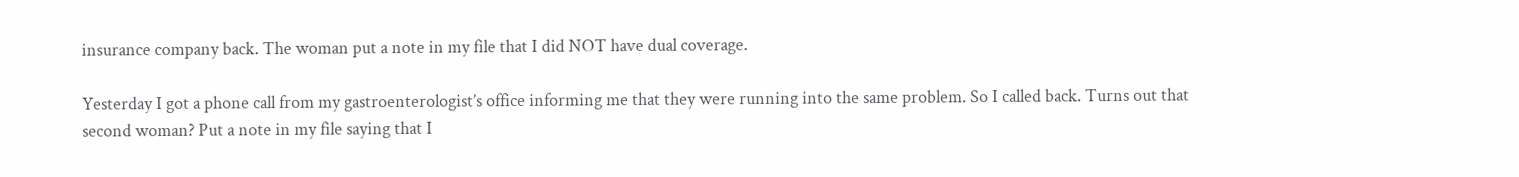insurance company back. The woman put a note in my file that I did NOT have dual coverage.

Yesterday I got a phone call from my gastroenterologist’s office informing me that they were running into the same problem. So I called back. Turns out that second woman? Put a note in my file saying that I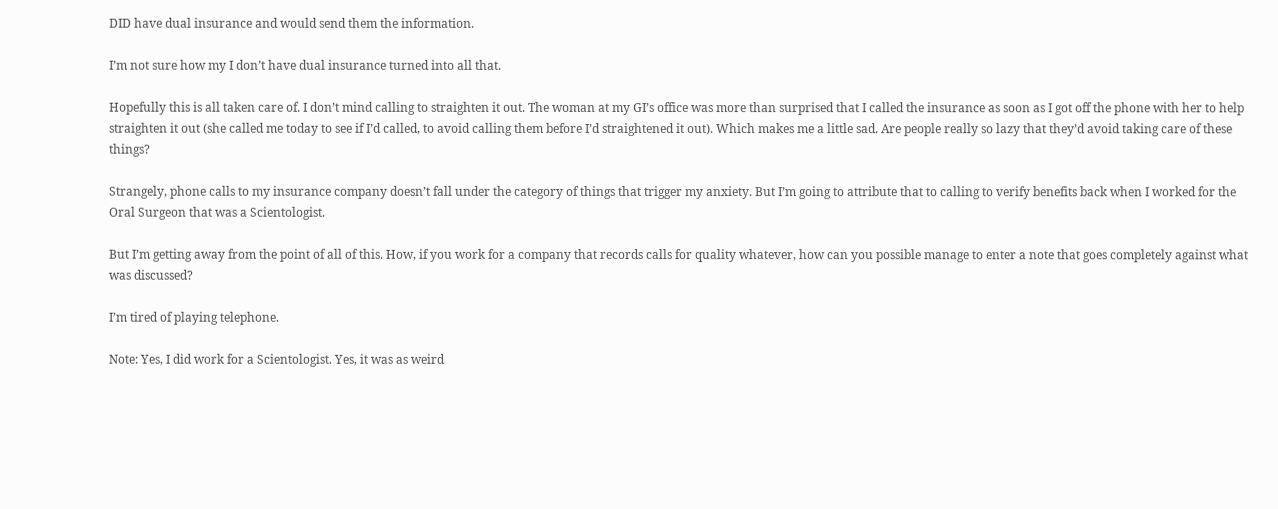DID have dual insurance and would send them the information.

I’m not sure how my I don’t have dual insurance turned into all that.

Hopefully this is all taken care of. I don’t mind calling to straighten it out. The woman at my GI’s office was more than surprised that I called the insurance as soon as I got off the phone with her to help straighten it out (she called me today to see if I’d called, to avoid calling them before I’d straightened it out). Which makes me a little sad. Are people really so lazy that they’d avoid taking care of these things?

Strangely, phone calls to my insurance company doesn’t fall under the category of things that trigger my anxiety. But I’m going to attribute that to calling to verify benefits back when I worked for the Oral Surgeon that was a Scientologist.

But I’m getting away from the point of all of this. How, if you work for a company that records calls for quality whatever, how can you possible manage to enter a note that goes completely against what was discussed?

I’m tired of playing telephone.

Note: Yes, I did work for a Scientologist. Yes, it was as weird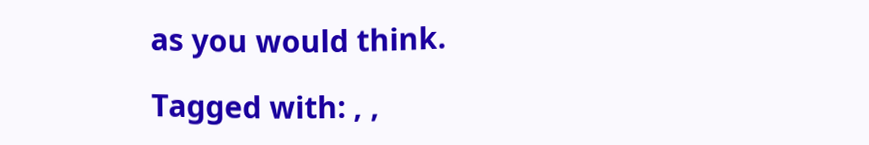as you would think.

Tagged with: , ,